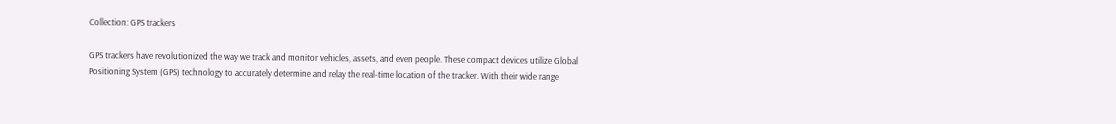Collection: GPS trackers

GPS trackers have revolutionized the way we track and monitor vehicles, assets, and even people. These compact devices utilize Global Positioning System (GPS) technology to accurately determine and relay the real-time location of the tracker. With their wide range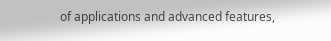of applications and advanced features,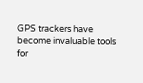GPS trackers have become invaluable tools for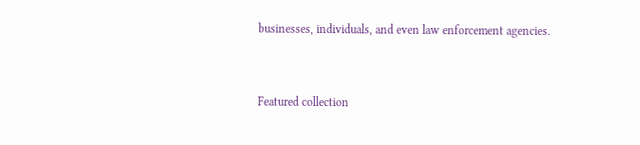businesses, individuals, and even law enforcement agencies.


Featured collection